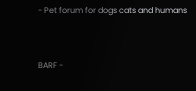- Pet forum for dogs cats and humans


BARF -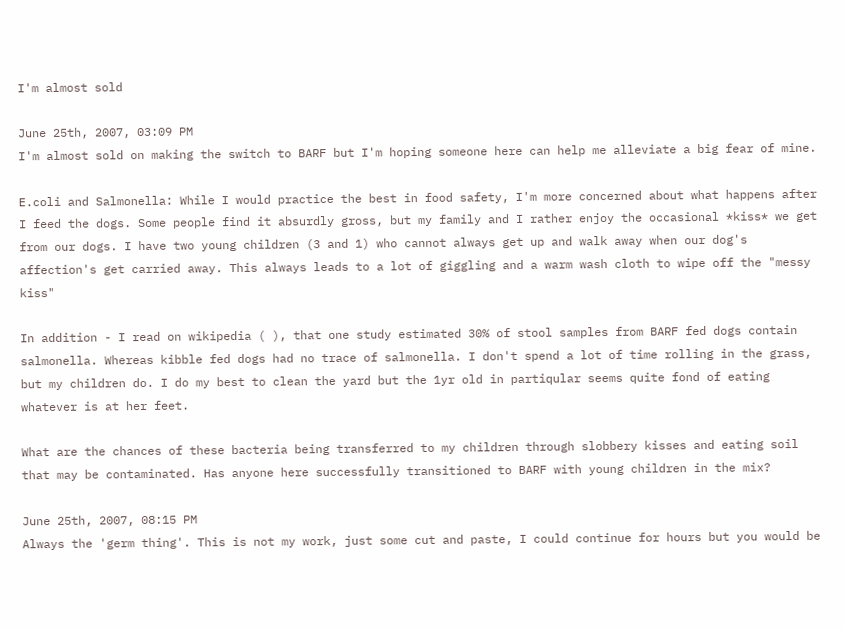I'm almost sold

June 25th, 2007, 03:09 PM
I'm almost sold on making the switch to BARF but I'm hoping someone here can help me alleviate a big fear of mine.

E.coli and Salmonella: While I would practice the best in food safety, I'm more concerned about what happens after I feed the dogs. Some people find it absurdly gross, but my family and I rather enjoy the occasional *kiss* we get from our dogs. I have two young children (3 and 1) who cannot always get up and walk away when our dog's affection's get carried away. This always leads to a lot of giggling and a warm wash cloth to wipe off the "messy kiss"

In addition - I read on wikipedia ( ), that one study estimated 30% of stool samples from BARF fed dogs contain salmonella. Whereas kibble fed dogs had no trace of salmonella. I don't spend a lot of time rolling in the grass, but my children do. I do my best to clean the yard but the 1yr old in partiqular seems quite fond of eating whatever is at her feet.

What are the chances of these bacteria being transferred to my children through slobbery kisses and eating soil that may be contaminated. Has anyone here successfully transitioned to BARF with young children in the mix?

June 25th, 2007, 08:15 PM
Always the 'germ thing'. This is not my work, just some cut and paste, I could continue for hours but you would be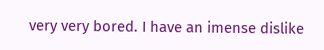very very bored. I have an imense dislike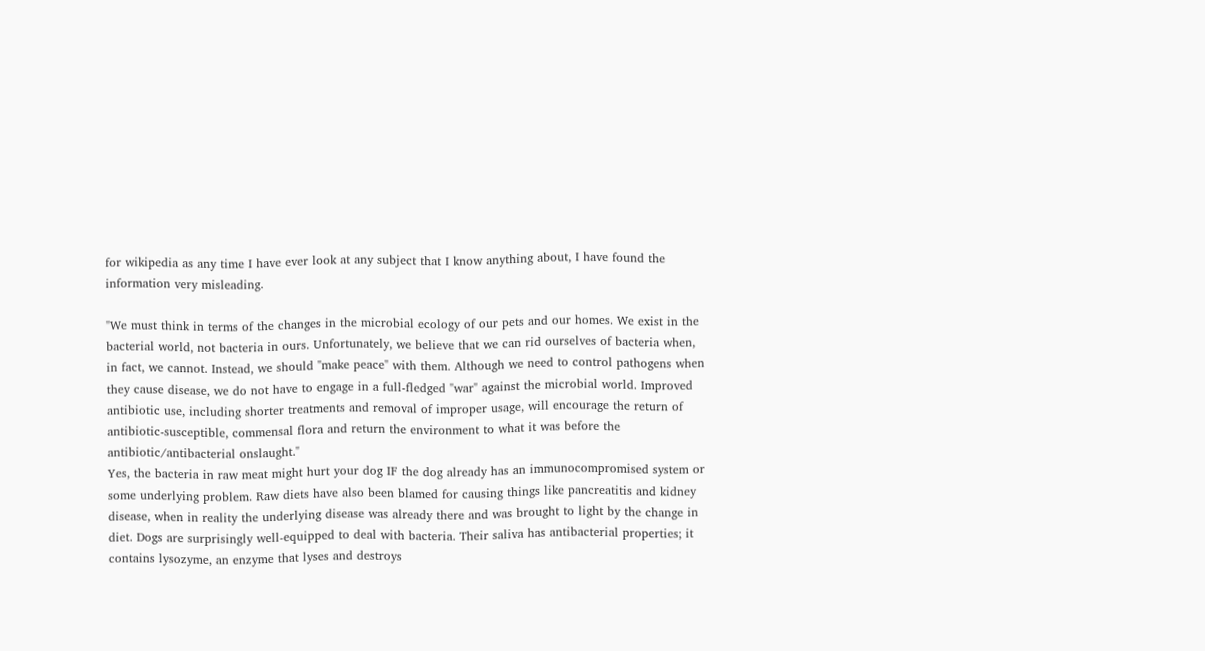for wikipedia as any time I have ever look at any subject that I know anything about, I have found the information very misleading.

"We must think in terms of the changes in the microbial ecology of our pets and our homes. We exist in the bacterial world, not bacteria in ours. Unfortunately, we believe that we can rid ourselves of bacteria when, in fact, we cannot. Instead, we should "make peace" with them. Although we need to control pathogens when they cause disease, we do not have to engage in a full-fledged "war" against the microbial world. Improved antibiotic use, including shorter treatments and removal of improper usage, will encourage the return of antibiotic-susceptible, commensal flora and return the environment to what it was before the antibiotic/antibacterial onslaught."
Yes, the bacteria in raw meat might hurt your dog IF the dog already has an immunocompromised system or some underlying problem. Raw diets have also been blamed for causing things like pancreatitis and kidney disease, when in reality the underlying disease was already there and was brought to light by the change in diet. Dogs are surprisingly well-equipped to deal with bacteria. Their saliva has antibacterial properties; it contains lysozyme, an enzyme that lyses and destroys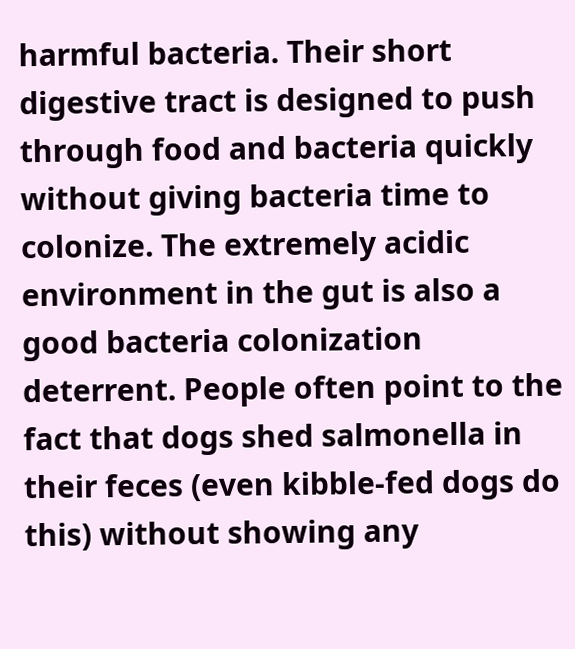harmful bacteria. Their short digestive tract is designed to push through food and bacteria quickly without giving bacteria time to colonize. The extremely acidic environment in the gut is also a good bacteria colonization deterrent. People often point to the fact that dogs shed salmonella in their feces (even kibble-fed dogs do this) without showing any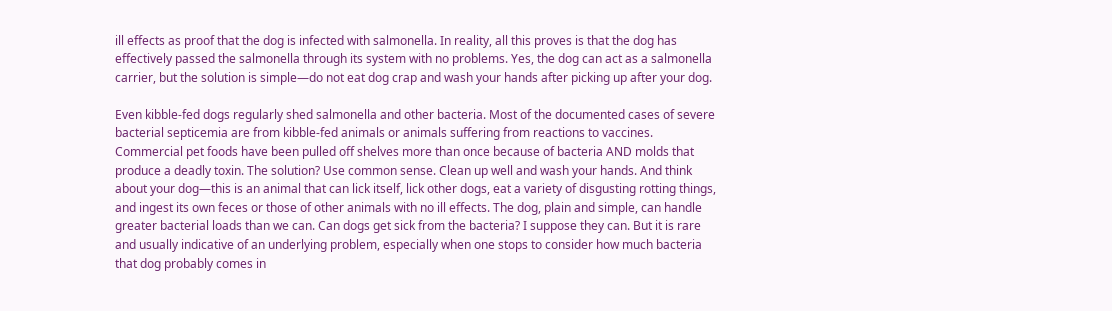ill effects as proof that the dog is infected with salmonella. In reality, all this proves is that the dog has effectively passed the salmonella through its system with no problems. Yes, the dog can act as a salmonella carrier, but the solution is simple—do not eat dog crap and wash your hands after picking up after your dog.

Even kibble-fed dogs regularly shed salmonella and other bacteria. Most of the documented cases of severe bacterial septicemia are from kibble-fed animals or animals suffering from reactions to vaccines. Commercial pet foods have been pulled off shelves more than once because of bacteria AND molds that produce a deadly toxin. The solution? Use common sense. Clean up well and wash your hands. And think about your dog—this is an animal that can lick itself, lick other dogs, eat a variety of disgusting rotting things, and ingest its own feces or those of other animals with no ill effects. The dog, plain and simple, can handle greater bacterial loads than we can. Can dogs get sick from the bacteria? I suppose they can. But it is rare and usually indicative of an underlying problem, especially when one stops to consider how much bacteria that dog probably comes in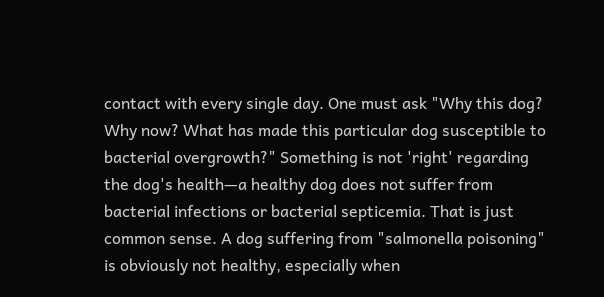contact with every single day. One must ask "Why this dog? Why now? What has made this particular dog susceptible to bacterial overgrowth?" Something is not 'right' regarding the dog's health—a healthy dog does not suffer from bacterial infections or bacterial septicemia. That is just common sense. A dog suffering from "salmonella poisoning" is obviously not healthy, especially when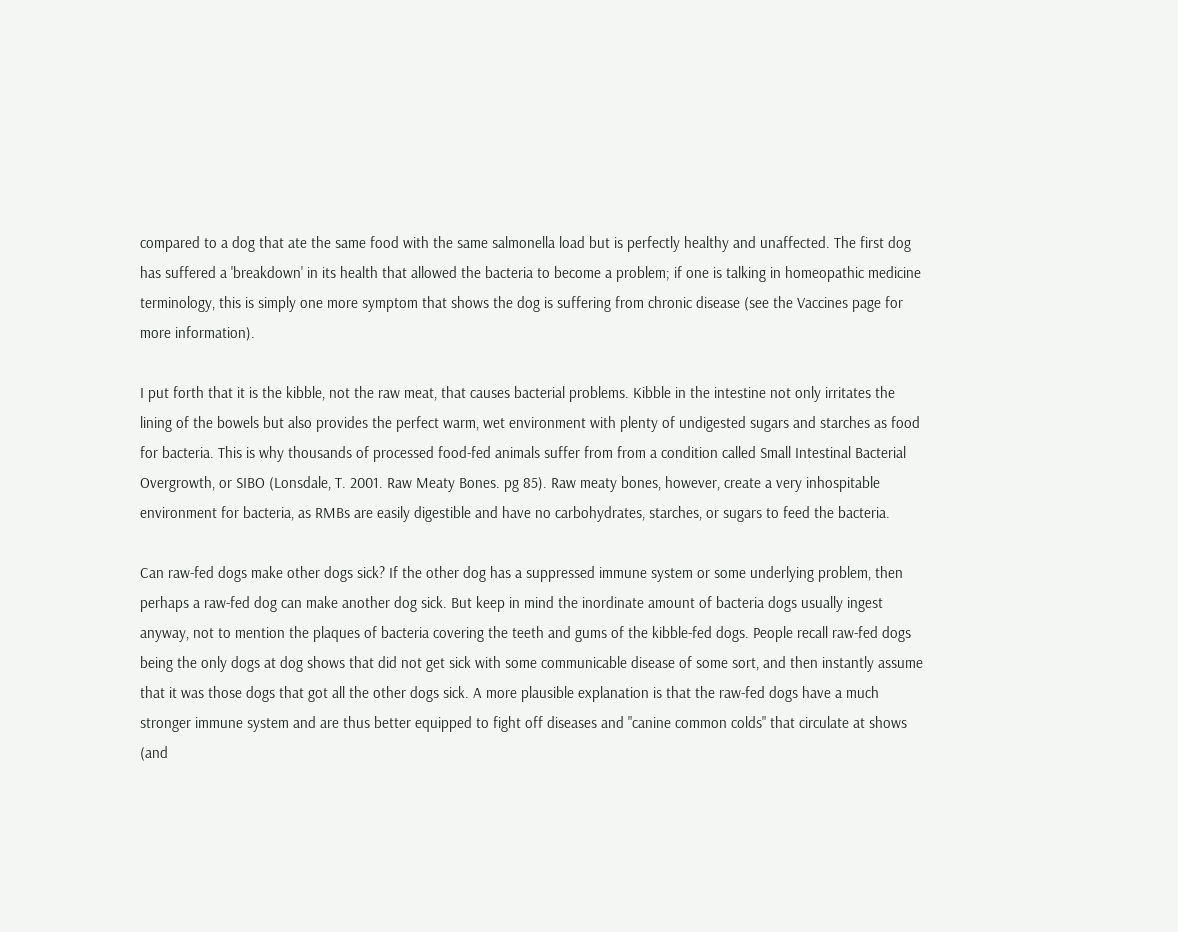compared to a dog that ate the same food with the same salmonella load but is perfectly healthy and unaffected. The first dog has suffered a 'breakdown' in its health that allowed the bacteria to become a problem; if one is talking in homeopathic medicine terminology, this is simply one more symptom that shows the dog is suffering from chronic disease (see the Vaccines page for more information).

I put forth that it is the kibble, not the raw meat, that causes bacterial problems. Kibble in the intestine not only irritates the lining of the bowels but also provides the perfect warm, wet environment with plenty of undigested sugars and starches as food for bacteria. This is why thousands of processed food-fed animals suffer from from a condition called Small Intestinal Bacterial Overgrowth, or SIBO (Lonsdale, T. 2001. Raw Meaty Bones. pg 85). Raw meaty bones, however, create a very inhospitable environment for bacteria, as RMBs are easily digestible and have no carbohydrates, starches, or sugars to feed the bacteria.

Can raw-fed dogs make other dogs sick? If the other dog has a suppressed immune system or some underlying problem, then perhaps a raw-fed dog can make another dog sick. But keep in mind the inordinate amount of bacteria dogs usually ingest anyway, not to mention the plaques of bacteria covering the teeth and gums of the kibble-fed dogs. People recall raw-fed dogs being the only dogs at dog shows that did not get sick with some communicable disease of some sort, and then instantly assume that it was those dogs that got all the other dogs sick. A more plausible explanation is that the raw-fed dogs have a much stronger immune system and are thus better equipped to fight off diseases and "canine common colds" that circulate at shows (and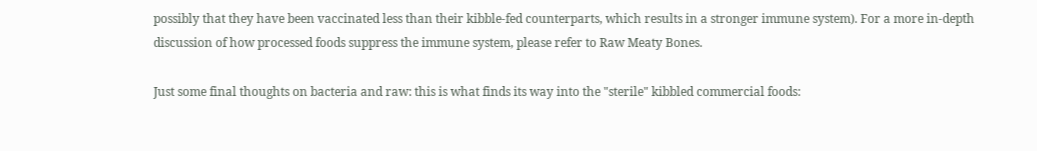possibly that they have been vaccinated less than their kibble-fed counterparts, which results in a stronger immune system). For a more in-depth discussion of how processed foods suppress the immune system, please refer to Raw Meaty Bones.

Just some final thoughts on bacteria and raw: this is what finds its way into the "sterile" kibbled commercial foods: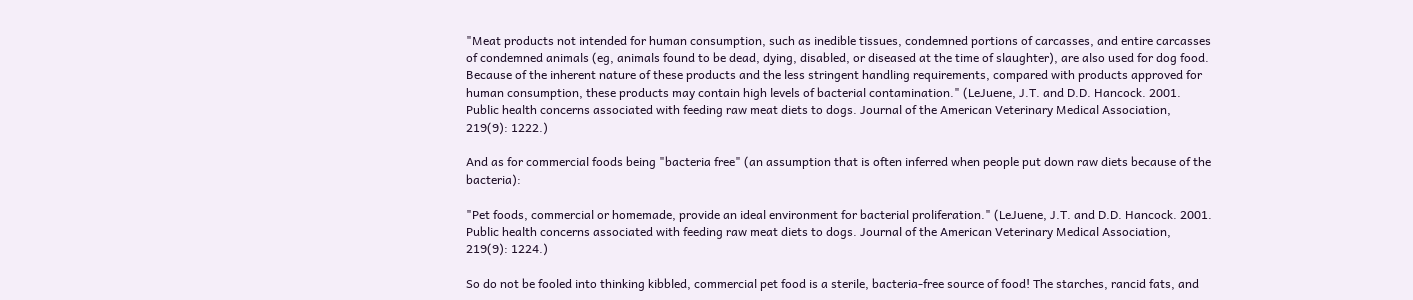"Meat products not intended for human consumption, such as inedible tissues, condemned portions of carcasses, and entire carcasses of condemned animals (eg, animals found to be dead, dying, disabled, or diseased at the time of slaughter), are also used for dog food. Because of the inherent nature of these products and the less stringent handling requirements, compared with products approved for human consumption, these products may contain high levels of bacterial contamination." (LeJuene, J.T. and D.D. Hancock. 2001. Public health concerns associated with feeding raw meat diets to dogs. Journal of the American Veterinary Medical Association, 219(9): 1222.)

And as for commercial foods being "bacteria free" (an assumption that is often inferred when people put down raw diets because of the bacteria):

"Pet foods, commercial or homemade, provide an ideal environment for bacterial proliferation." (LeJuene, J.T. and D.D. Hancock. 2001. Public health concerns associated with feeding raw meat diets to dogs. Journal of the American Veterinary Medical Association, 219(9): 1224.)

So do not be fooled into thinking kibbled, commercial pet food is a sterile, bacteria-free source of food! The starches, rancid fats, and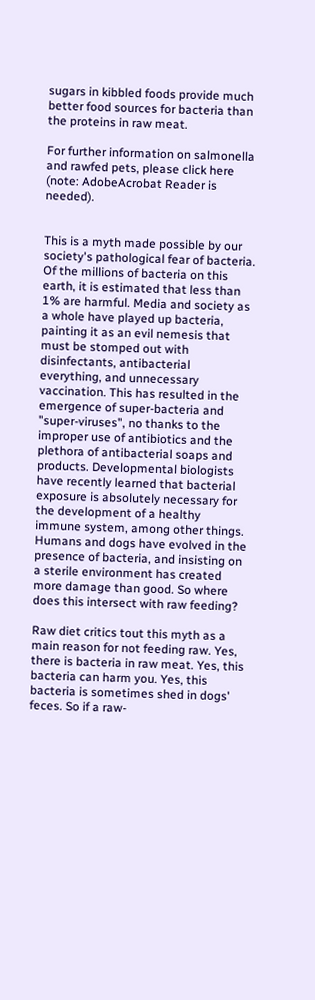sugars in kibbled foods provide much better food sources for bacteria than the proteins in raw meat.

For further information on salmonella and rawfed pets, please click here (note: AdobeAcrobat Reader is needed).


This is a myth made possible by our society's pathological fear of bacteria. Of the millions of bacteria on this earth, it is estimated that less than 1% are harmful. Media and society as a whole have played up bacteria, painting it as an evil nemesis that must be stomped out with disinfectants, antibacterial everything, and unnecessary vaccination. This has resulted in the emergence of super-bacteria and "super-viruses", no thanks to the improper use of antibiotics and the plethora of antibacterial soaps and products. Developmental biologists have recently learned that bacterial exposure is absolutely necessary for the development of a healthy immune system, among other things. Humans and dogs have evolved in the presence of bacteria, and insisting on a sterile environment has created more damage than good. So where does this intersect with raw feeding?

Raw diet critics tout this myth as a main reason for not feeding raw. Yes, there is bacteria in raw meat. Yes, this bacteria can harm you. Yes, this bacteria is sometimes shed in dogs' feces. So if a raw-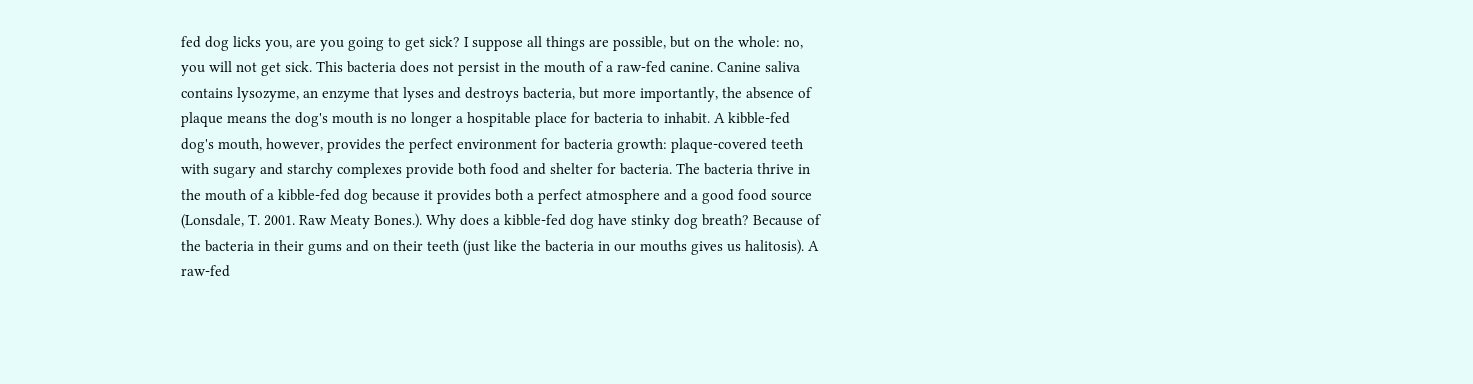fed dog licks you, are you going to get sick? I suppose all things are possible, but on the whole: no, you will not get sick. This bacteria does not persist in the mouth of a raw-fed canine. Canine saliva contains lysozyme, an enzyme that lyses and destroys bacteria, but more importantly, the absence of plaque means the dog's mouth is no longer a hospitable place for bacteria to inhabit. A kibble-fed dog's mouth, however, provides the perfect environment for bacteria growth: plaque-covered teeth with sugary and starchy complexes provide both food and shelter for bacteria. The bacteria thrive in the mouth of a kibble-fed dog because it provides both a perfect atmosphere and a good food source (Lonsdale, T. 2001. Raw Meaty Bones.). Why does a kibble-fed dog have stinky dog breath? Because of the bacteria in their gums and on their teeth (just like the bacteria in our mouths gives us halitosis). A raw-fed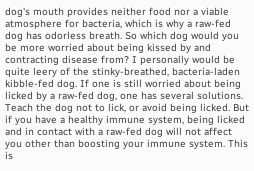dog's mouth provides neither food nor a viable atmosphere for bacteria, which is why a raw-fed dog has odorless breath. So which dog would you be more worried about being kissed by and contracting disease from? I personally would be quite leery of the stinky-breathed, bacteria-laden kibble-fed dog. If one is still worried about being licked by a raw-fed dog, one has several solutions. Teach the dog not to lick, or avoid being licked. But if you have a healthy immune system, being licked and in contact with a raw-fed dog will not affect you other than boosting your immune system. This is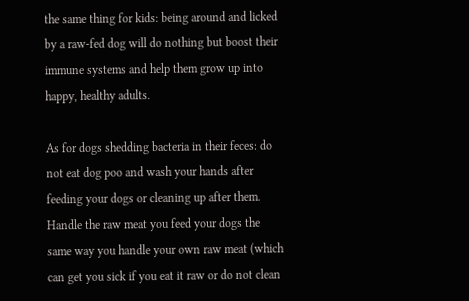the same thing for kids: being around and licked by a raw-fed dog will do nothing but boost their immune systems and help them grow up into happy, healthy adults.

As for dogs shedding bacteria in their feces: do not eat dog poo and wash your hands after feeding your dogs or cleaning up after them. Handle the raw meat you feed your dogs the same way you handle your own raw meat (which can get you sick if you eat it raw or do not clean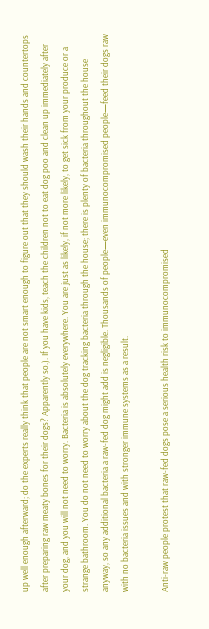up well enough afterward; do the experts really think that people are not smart enough to figure out that they should wash their hands and countertops after preparing raw meaty bones for their dogs? Apparently so.). If you have kids, teach the children not to eat dog poo and clean up immediately after your dog, and you will not need to worry. Bacteria is absolutely everywhere. You are just as likely, if not more likely, to get sick from your produce or a strange bathroom. You do not need to worry about the dog tracking bacteria through the house; there is plenty of bacteria throughout the house anyway, so any additional bacteria a raw-fed dog might add is negligible. Thousands of people—even immunocompromised people—feed their dogs raw with no bacteria issues and with stronger immune systems as a result.

Anti-raw people protest that raw-fed dogs pose a serious health risk to immunocompromised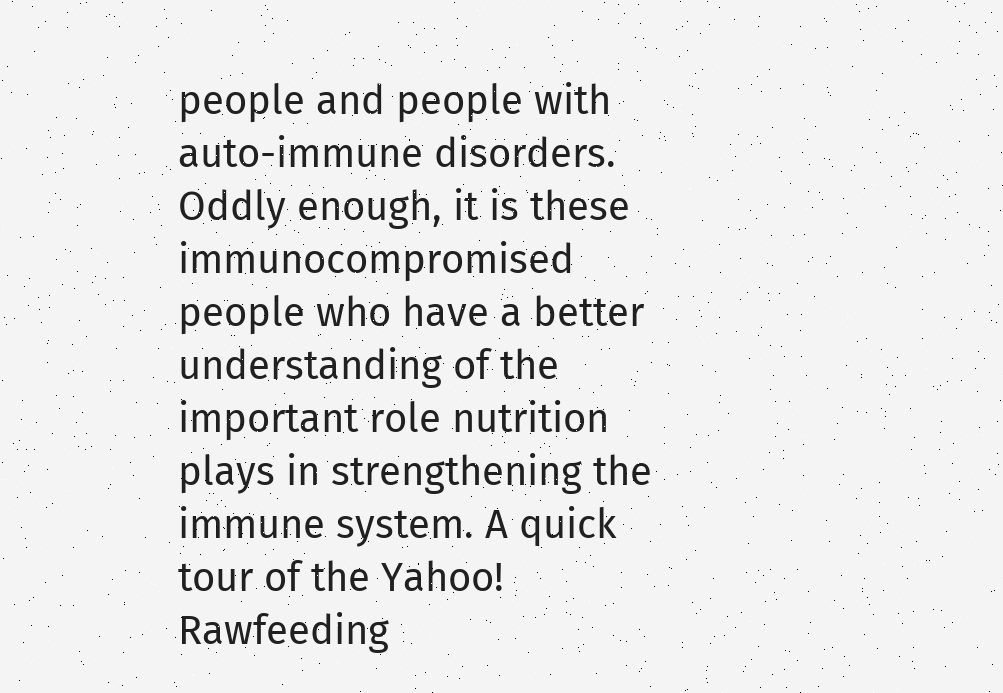people and people with auto-immune disorders. Oddly enough, it is these immunocompromised people who have a better understanding of the important role nutrition plays in strengthening the immune system. A quick tour of the Yahoo! Rawfeeding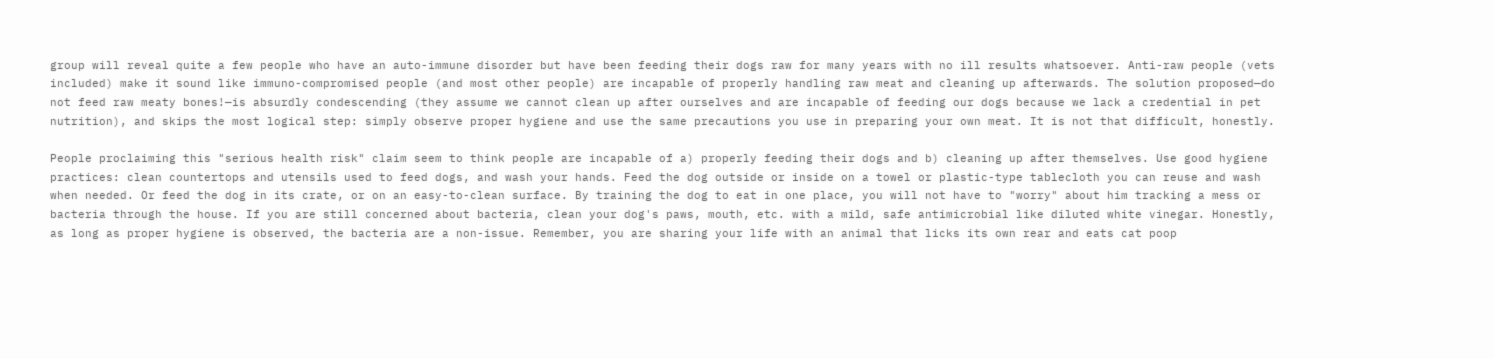group will reveal quite a few people who have an auto-immune disorder but have been feeding their dogs raw for many years with no ill results whatsoever. Anti-raw people (vets included) make it sound like immuno-compromised people (and most other people) are incapable of properly handling raw meat and cleaning up afterwards. The solution proposed—do not feed raw meaty bones!—is absurdly condescending (they assume we cannot clean up after ourselves and are incapable of feeding our dogs because we lack a credential in pet nutrition), and skips the most logical step: simply observe proper hygiene and use the same precautions you use in preparing your own meat. It is not that difficult, honestly.

People proclaiming this "serious health risk" claim seem to think people are incapable of a) properly feeding their dogs and b) cleaning up after themselves. Use good hygiene practices: clean countertops and utensils used to feed dogs, and wash your hands. Feed the dog outside or inside on a towel or plastic-type tablecloth you can reuse and wash when needed. Or feed the dog in its crate, or on an easy-to-clean surface. By training the dog to eat in one place, you will not have to "worry" about him tracking a mess or bacteria through the house. If you are still concerned about bacteria, clean your dog's paws, mouth, etc. with a mild, safe antimicrobial like diluted white vinegar. Honestly, as long as proper hygiene is observed, the bacteria are a non-issue. Remember, you are sharing your life with an animal that licks its own rear and eats cat poop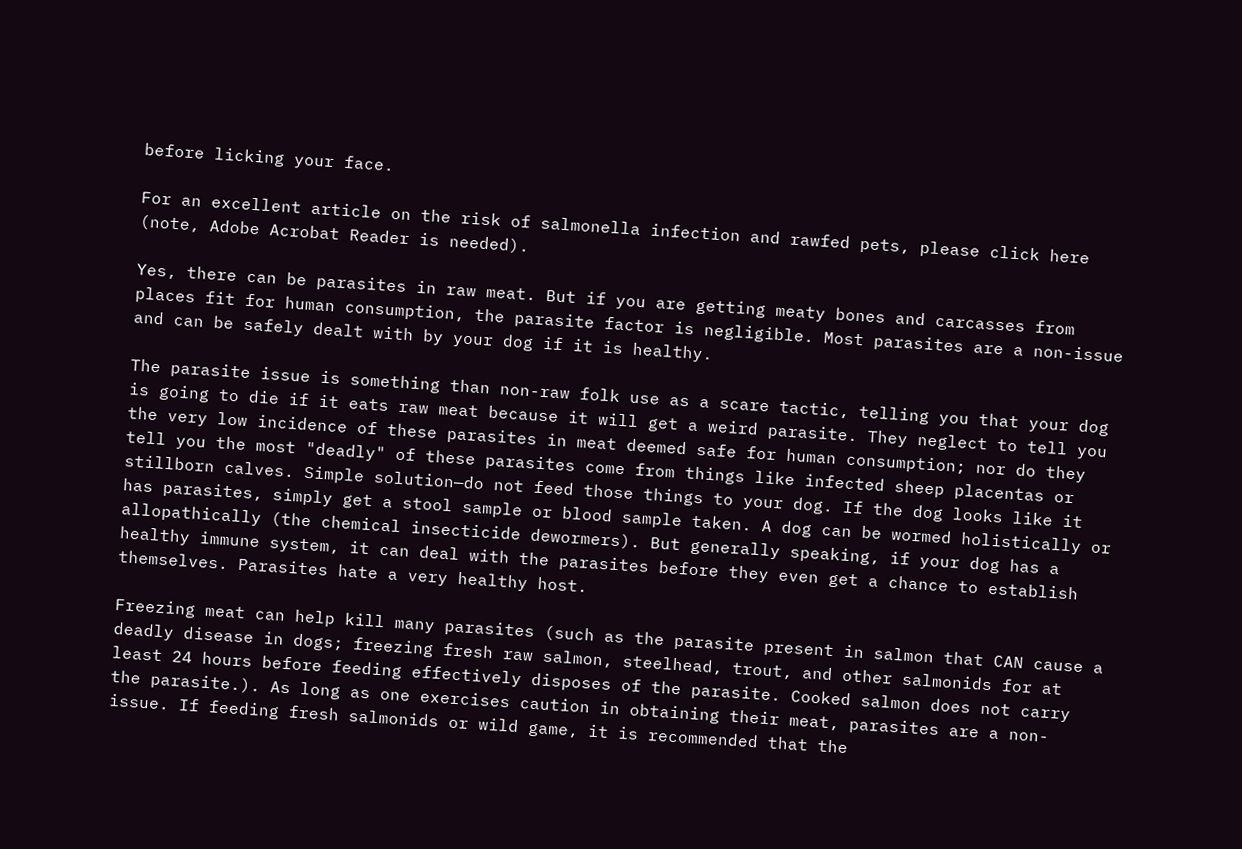before licking your face.

For an excellent article on the risk of salmonella infection and rawfed pets, please click here (note, Adobe Acrobat Reader is needed).

Yes, there can be parasites in raw meat. But if you are getting meaty bones and carcasses from places fit for human consumption, the parasite factor is negligible. Most parasites are a non-issue and can be safely dealt with by your dog if it is healthy.

The parasite issue is something than non-raw folk use as a scare tactic, telling you that your dog is going to die if it eats raw meat because it will get a weird parasite. They neglect to tell you the very low incidence of these parasites in meat deemed safe for human consumption; nor do they tell you the most "deadly" of these parasites come from things like infected sheep placentas or stillborn calves. Simple solution—do not feed those things to your dog. If the dog looks like it has parasites, simply get a stool sample or blood sample taken. A dog can be wormed holistically or allopathically (the chemical insecticide dewormers). But generally speaking, if your dog has a healthy immune system, it can deal with the parasites before they even get a chance to establish themselves. Parasites hate a very healthy host.

Freezing meat can help kill many parasites (such as the parasite present in salmon that CAN cause a deadly disease in dogs; freezing fresh raw salmon, steelhead, trout, and other salmonids for at least 24 hours before feeding effectively disposes of the parasite. Cooked salmon does not carry the parasite.). As long as one exercises caution in obtaining their meat, parasites are a non-issue. If feeding fresh salmonids or wild game, it is recommended that the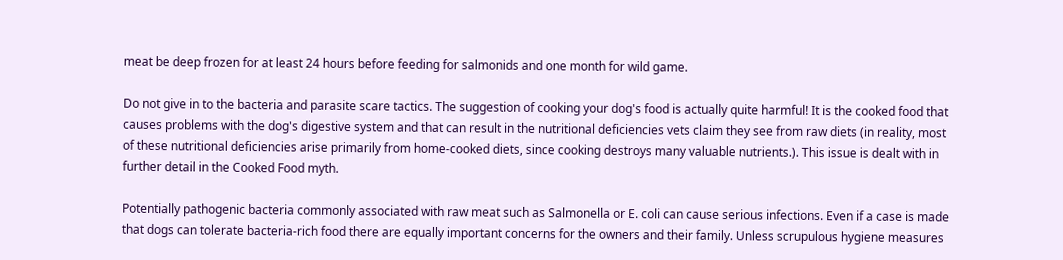meat be deep frozen for at least 24 hours before feeding for salmonids and one month for wild game.

Do not give in to the bacteria and parasite scare tactics. The suggestion of cooking your dog's food is actually quite harmful! It is the cooked food that causes problems with the dog's digestive system and that can result in the nutritional deficiencies vets claim they see from raw diets (in reality, most of these nutritional deficiencies arise primarily from home-cooked diets, since cooking destroys many valuable nutrients.). This issue is dealt with in further detail in the Cooked Food myth.

Potentially pathogenic bacteria commonly associated with raw meat such as Salmonella or E. coli can cause serious infections. Even if a case is made that dogs can tolerate bacteria-rich food there are equally important concerns for the owners and their family. Unless scrupulous hygiene measures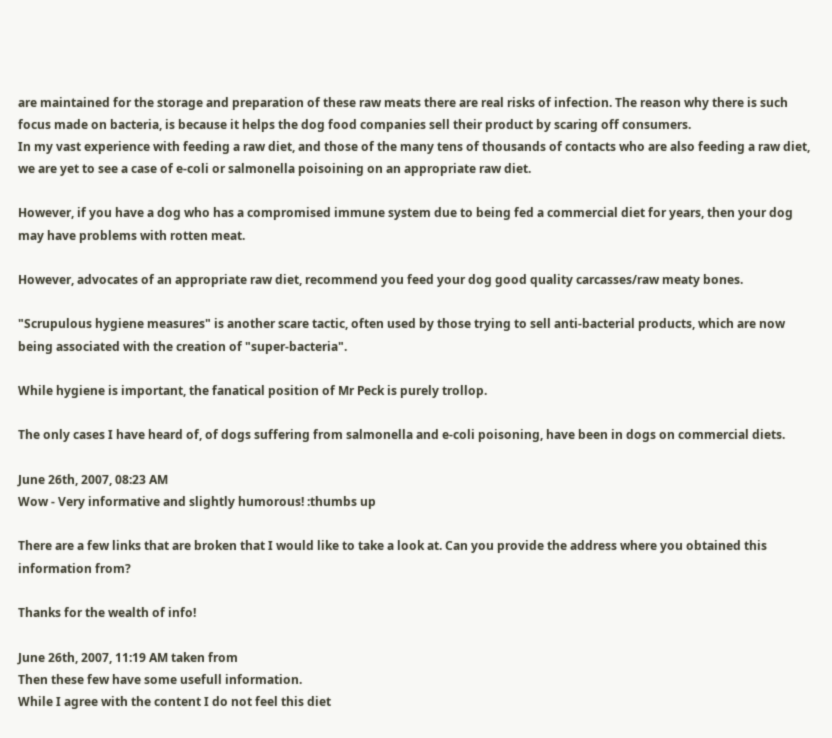are maintained for the storage and preparation of these raw meats there are real risks of infection. The reason why there is such focus made on bacteria, is because it helps the dog food companies sell their product by scaring off consumers.
In my vast experience with feeding a raw diet, and those of the many tens of thousands of contacts who are also feeding a raw diet, we are yet to see a case of e-coli or salmonella poisoining on an appropriate raw diet.

However, if you have a dog who has a compromised immune system due to being fed a commercial diet for years, then your dog may have problems with rotten meat.

However, advocates of an appropriate raw diet, recommend you feed your dog good quality carcasses/raw meaty bones.

"Scrupulous hygiene measures" is another scare tactic, often used by those trying to sell anti-bacterial products, which are now being associated with the creation of "super-bacteria".

While hygiene is important, the fanatical position of Mr Peck is purely trollop.

The only cases I have heard of, of dogs suffering from salmonella and e-coli poisoning, have been in dogs on commercial diets.

June 26th, 2007, 08:23 AM
Wow - Very informative and slightly humorous! :thumbs up

There are a few links that are broken that I would like to take a look at. Can you provide the address where you obtained this information from?

Thanks for the wealth of info!

June 26th, 2007, 11:19 AM taken from
Then these few have some usefull information.
While I agree with the content I do not feel this diet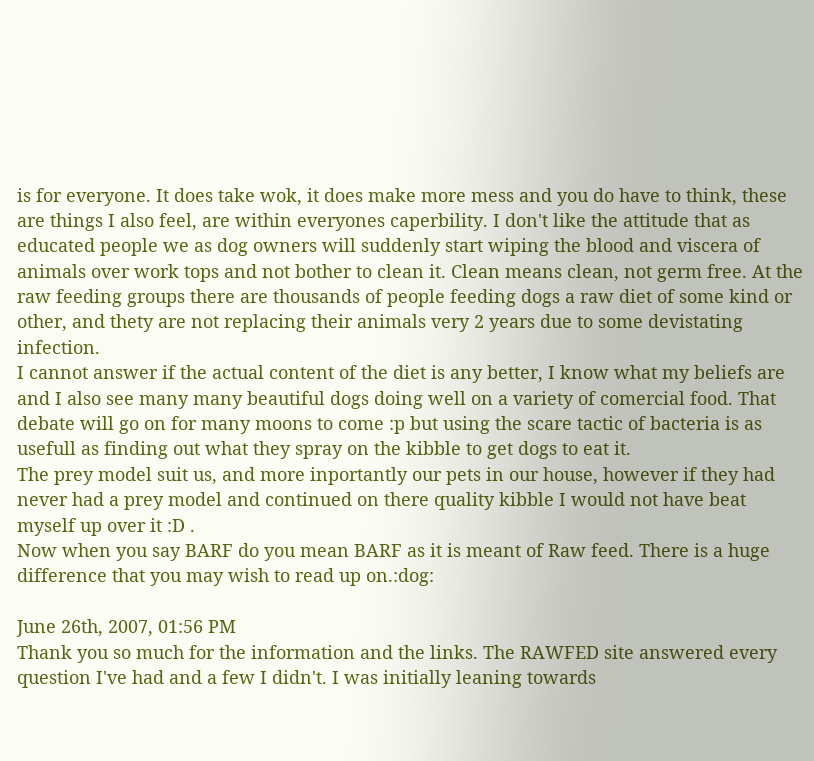is for everyone. It does take wok, it does make more mess and you do have to think, these are things I also feel, are within everyones caperbility. I don't like the attitude that as educated people we as dog owners will suddenly start wiping the blood and viscera of animals over work tops and not bother to clean it. Clean means clean, not germ free. At the raw feeding groups there are thousands of people feeding dogs a raw diet of some kind or other, and thety are not replacing their animals very 2 years due to some devistating infection.
I cannot answer if the actual content of the diet is any better, I know what my beliefs are and I also see many many beautiful dogs doing well on a variety of comercial food. That debate will go on for many moons to come :p but using the scare tactic of bacteria is as usefull as finding out what they spray on the kibble to get dogs to eat it.
The prey model suit us, and more inportantly our pets in our house, however if they had never had a prey model and continued on there quality kibble I would not have beat myself up over it :D .
Now when you say BARF do you mean BARF as it is meant of Raw feed. There is a huge difference that you may wish to read up on.:dog:

June 26th, 2007, 01:56 PM
Thank you so much for the information and the links. The RAWFED site answered every question I've had and a few I didn't. I was initially leaning towards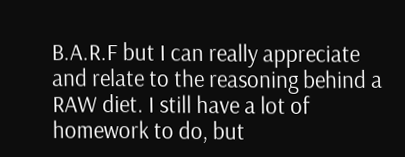B.A.R.F but I can really appreciate and relate to the reasoning behind a RAW diet. I still have a lot of homework to do, but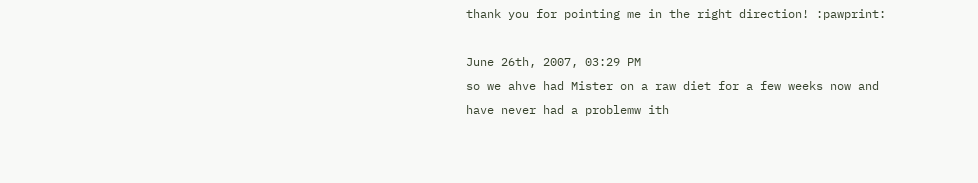thank you for pointing me in the right direction! :pawprint:

June 26th, 2007, 03:29 PM
so we ahve had Mister on a raw diet for a few weeks now and have never had a problemw ith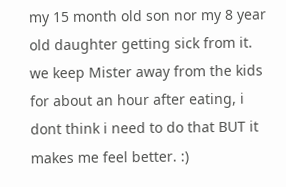my 15 month old son nor my 8 year old daughter getting sick from it. we keep Mister away from the kids for about an hour after eating, i dont think i need to do that BUT it makes me feel better. :)